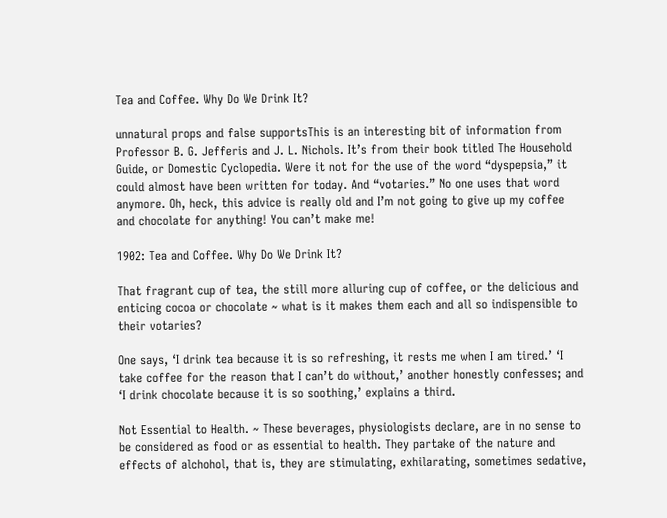Tea and Coffee. Why Do We Drink It?

unnatural props and false supportsThis is an interesting bit of information from Professor B. G. Jefferis and J. L. Nichols. It’s from their book titled The Household Guide, or Domestic Cyclopedia. Were it not for the use of the word “dyspepsia,” it could almost have been written for today. And “votaries.” No one uses that word anymore. Oh, heck, this advice is really old and I’m not going to give up my coffee and chocolate for anything! You can’t make me!

1902: Tea and Coffee. Why Do We Drink It?

That fragrant cup of tea, the still more alluring cup of coffee, or the delicious and enticing cocoa or chocolate ~ what is it makes them each and all so indispensible to their votaries?

One says, ‘I drink tea because it is so refreshing, it rests me when I am tired.’ ‘I take coffee for the reason that I can’t do without,’ another honestly confesses; and ‘I drink chocolate because it is so soothing,’ explains a third.

Not Essential to Health. ~ These beverages, physiologists declare, are in no sense to be considered as food or as essential to health. They partake of the nature and effects of alchohol, that is, they are stimulating, exhilarating, sometimes sedative,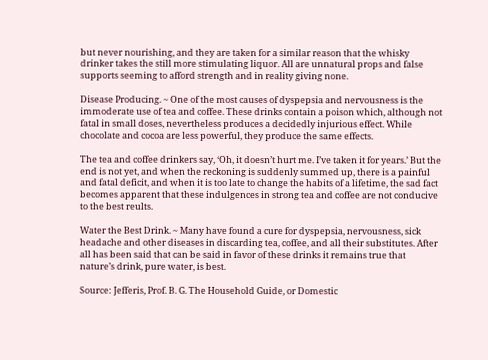but never nourishing, and they are taken for a similar reason that the whisky drinker takes the still more stimulating liquor. All are unnatural props and false supports seeming to afford strength and in reality giving none.

Disease Producing. ~ One of the most causes of dyspepsia and nervousness is the immoderate use of tea and coffee. These drinks contain a poison which, although not fatal in small doses, nevertheless produces a decidedly injurious effect. While chocolate and cocoa are less powerful, they produce the same effects.

The tea and coffee drinkers say, ‘Oh, it doesn’t hurt me. I’ve taken it for years.’ But the end is not yet, and when the reckoning is suddenly summed up, there is a painful and fatal deficit, and when it is too late to change the habits of a lifetime, the sad fact becomes apparent that these indulgences in strong tea and coffee are not conducive to the best reults.

Water the Best Drink. ~ Many have found a cure for dyspepsia, nervousness, sick headache and other diseases in discarding tea, coffee, and all their substitutes. After all has been said that can be said in favor of these drinks it remains true that nature’s drink, pure water, is best.

Source: Jefferis, Prof. B. G. The Household Guide, or Domestic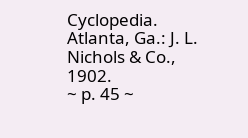Cyclopedia. Atlanta, Ga.: J. L. Nichols & Co., 1902.
~ p. 45 ~